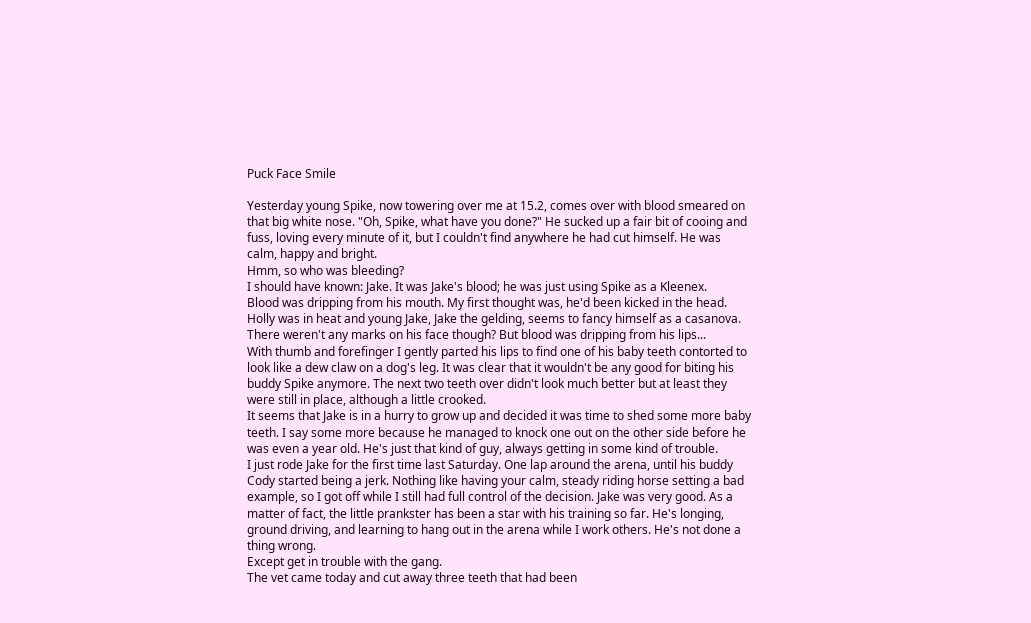Puck Face Smile

Yesterday young Spike, now towering over me at 15.2, comes over with blood smeared on that big white nose. "Oh, Spike, what have you done?" He sucked up a fair bit of cooing and fuss, loving every minute of it, but I couldn't find anywhere he had cut himself. He was calm, happy and bright.
Hmm, so who was bleeding?
I should have known: Jake. It was Jake's blood; he was just using Spike as a Kleenex.
Blood was dripping from his mouth. My first thought was, he'd been kicked in the head. Holly was in heat and young Jake, Jake the gelding, seems to fancy himself as a casanova. There weren't any marks on his face though? But blood was dripping from his lips...
With thumb and forefinger I gently parted his lips to find one of his baby teeth contorted to look like a dew claw on a dog's leg. It was clear that it wouldn't be any good for biting his buddy Spike anymore. The next two teeth over didn't look much better but at least they were still in place, although a little crooked.
It seems that Jake is in a hurry to grow up and decided it was time to shed some more baby teeth. I say some more because he managed to knock one out on the other side before he was even a year old. He's just that kind of guy, always getting in some kind of trouble.
I just rode Jake for the first time last Saturday. One lap around the arena, until his buddy Cody started being a jerk. Nothing like having your calm, steady riding horse setting a bad example, so I got off while I still had full control of the decision. Jake was very good. As a matter of fact, the little prankster has been a star with his training so far. He's longing, ground driving, and learning to hang out in the arena while I work others. He's not done a thing wrong.
Except get in trouble with the gang.
The vet came today and cut away three teeth that had been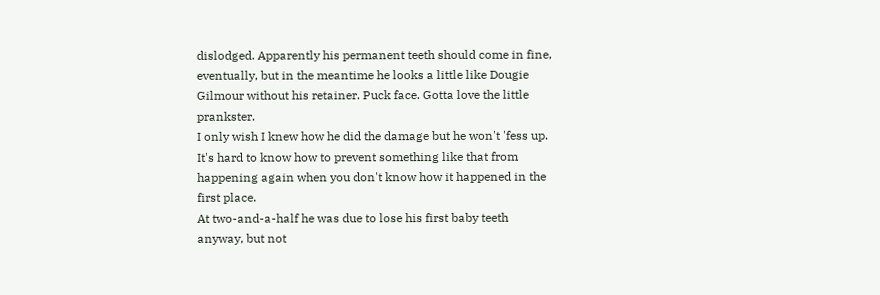dislodged. Apparently his permanent teeth should come in fine, eventually, but in the meantime he looks a little like Dougie Gilmour without his retainer. Puck face. Gotta love the little prankster.
I only wish I knew how he did the damage but he won't 'fess up. It's hard to know how to prevent something like that from happening again when you don't know how it happened in the first place.
At two-and-a-half he was due to lose his first baby teeth anyway, but not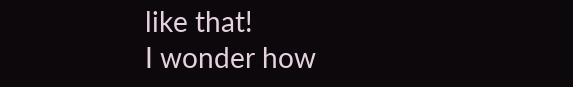like that!
I wonder how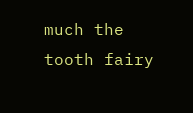much the tooth fairy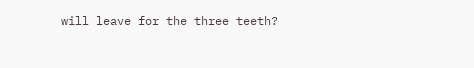will leave for the three teeth?